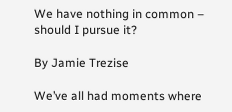We have nothing in common – should I pursue it?

By Jamie Trezise

We’ve all had moments where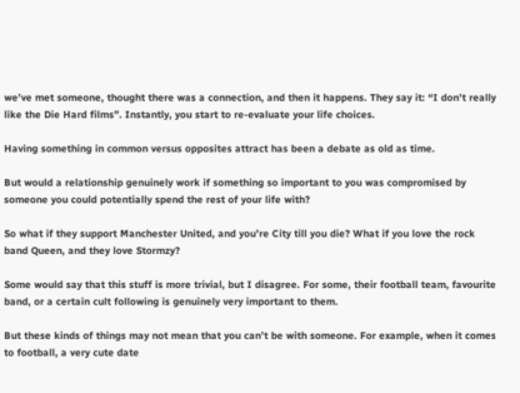we’ve met someone, thought there was a connection, and then it happens. They say it: “I don’t really like the Die Hard films”. Instantly, you start to re-evaluate your life choices.

Having something in common versus opposites attract has been a debate as old as time.

But would a relationship genuinely work if something so important to you was compromised by someone you could potentially spend the rest of your life with?

So what if they support Manchester United, and you’re City till you die? What if you love the rock band Queen, and they love Stormzy?

Some would say that this stuff is more trivial, but I disagree. For some, their football team, favourite band, or a certain cult following is genuinely very important to them.

But these kinds of things may not mean that you can’t be with someone. For example, when it comes to football, a very cute date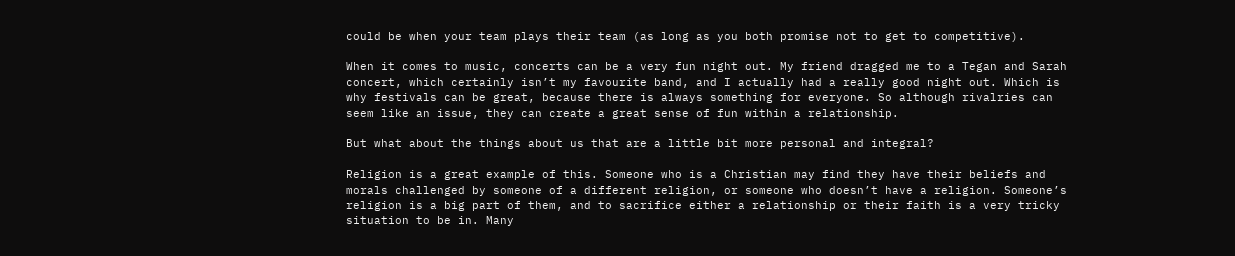could be when your team plays their team (as long as you both promise not to get to competitive).

When it comes to music, concerts can be a very fun night out. My friend dragged me to a Tegan and Sarah concert, which certainly isn’t my favourite band, and I actually had a really good night out. Which is why festivals can be great, because there is always something for everyone. So although rivalries can seem like an issue, they can create a great sense of fun within a relationship.

But what about the things about us that are a little bit more personal and integral?

Religion is a great example of this. Someone who is a Christian may find they have their beliefs and morals challenged by someone of a different religion, or someone who doesn’t have a religion. Someone’s religion is a big part of them, and to sacrifice either a relationship or their faith is a very tricky situation to be in. Many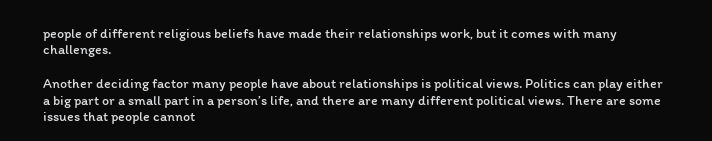people of different religious beliefs have made their relationships work, but it comes with many challenges.

Another deciding factor many people have about relationships is political views. Politics can play either a big part or a small part in a person’s life, and there are many different political views. There are some issues that people cannot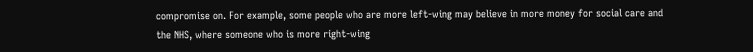compromise on. For example, some people who are more left-wing may believe in more money for social care and the NHS, where someone who is more right-wing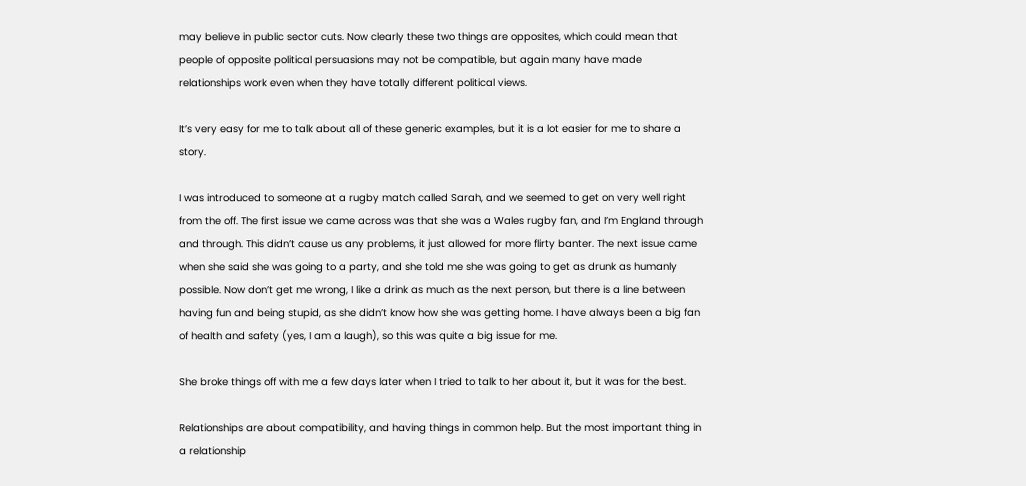may believe in public sector cuts. Now clearly these two things are opposites, which could mean that people of opposite political persuasions may not be compatible, but again many have made relationships work even when they have totally different political views.

It’s very easy for me to talk about all of these generic examples, but it is a lot easier for me to share a story.

I was introduced to someone at a rugby match called Sarah, and we seemed to get on very well right from the off. The first issue we came across was that she was a Wales rugby fan, and I’m England through and through. This didn’t cause us any problems, it just allowed for more flirty banter. The next issue came when she said she was going to a party, and she told me she was going to get as drunk as humanly possible. Now don’t get me wrong, I like a drink as much as the next person, but there is a line between having fun and being stupid, as she didn’t know how she was getting home. I have always been a big fan of health and safety (yes, I am a laugh), so this was quite a big issue for me.

She broke things off with me a few days later when I tried to talk to her about it, but it was for the best.

Relationships are about compatibility, and having things in common help. But the most important thing in a relationship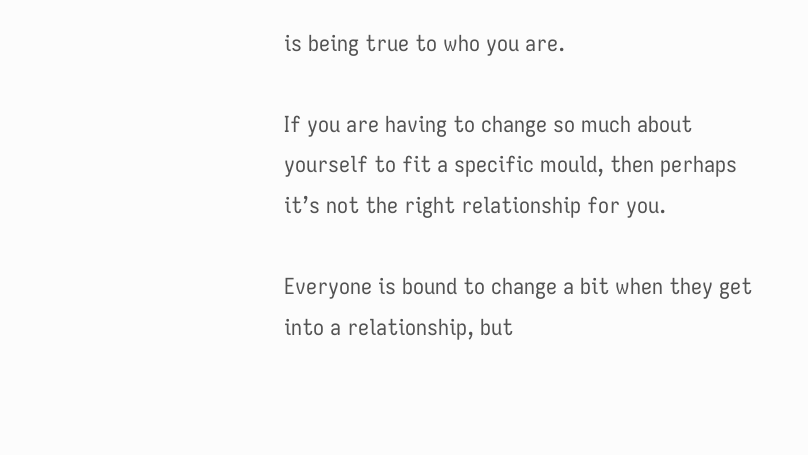is being true to who you are.

If you are having to change so much about yourself to fit a specific mould, then perhaps it’s not the right relationship for you.

Everyone is bound to change a bit when they get into a relationship, but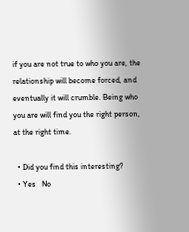if you are not true to who you are, the relationship will become forced, and eventually it will crumble. Being who you are will find you the right person, at the right time.

  • Did you find this interesting?
  • Yes   No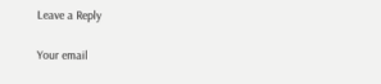Leave a Reply

Your email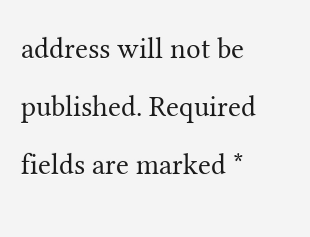address will not be published. Required fields are marked *